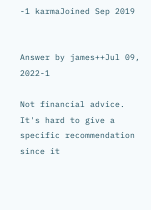-1 karmaJoined Sep 2019


Answer by james++Jul 09, 2022-1

Not financial advice. It's hard to give a specific recommendation since it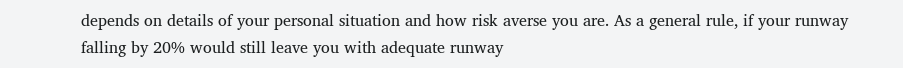depends on details of your personal situation and how risk averse you are. As a general rule, if your runway falling by 20% would still leave you with adequate runway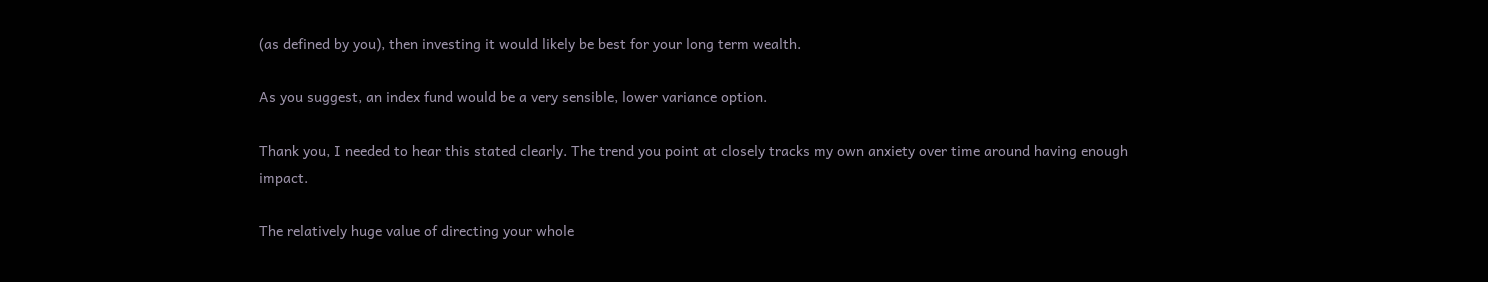(as defined by you), then investing it would likely be best for your long term wealth.

As you suggest, an index fund would be a very sensible, lower variance option.

Thank you, I needed to hear this stated clearly. The trend you point at closely tracks my own anxiety over time around having enough impact.

The relatively huge value of directing your whole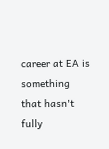career at EA is something that hasn't fully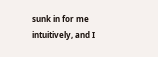sunk in for me intuitively, and I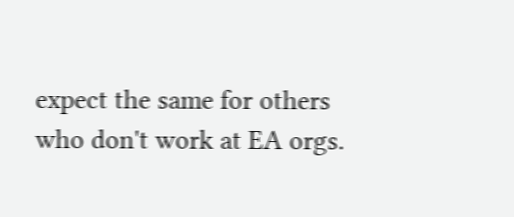expect the same for others who don't work at EA orgs.